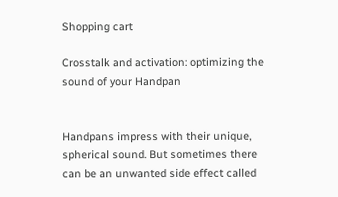Shopping cart

Crosstalk and activation: optimizing the sound of your Handpan


Handpans impress with their unique, spherical sound. But sometimes there can be an unwanted side effect called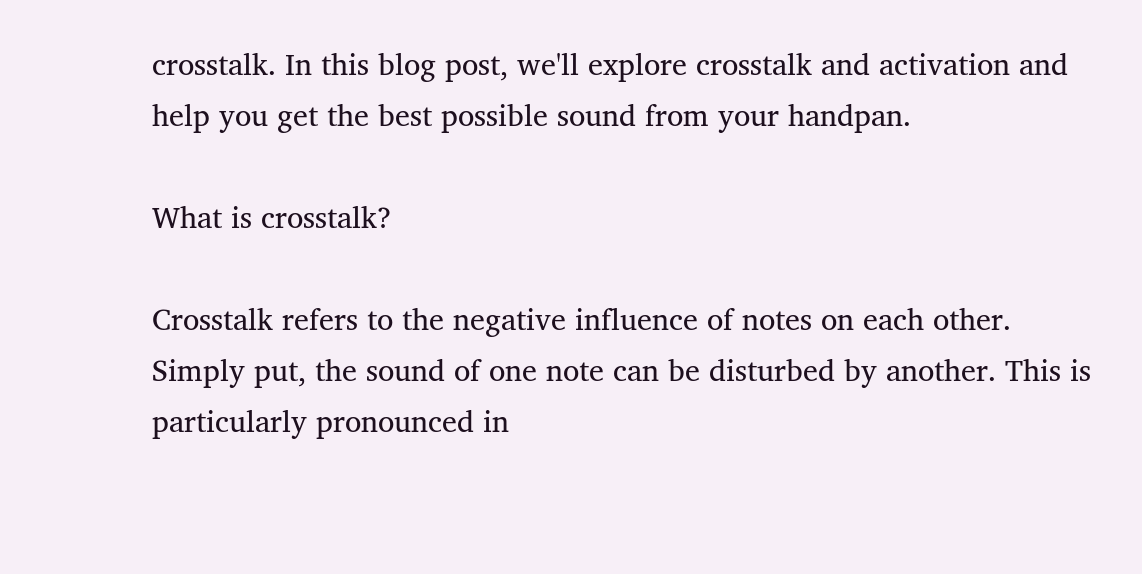crosstalk. In this blog post, we'll explore crosstalk and activation and help you get the best possible sound from your handpan.

What is crosstalk?

Crosstalk refers to the negative influence of notes on each other. Simply put, the sound of one note can be disturbed by another. This is particularly pronounced in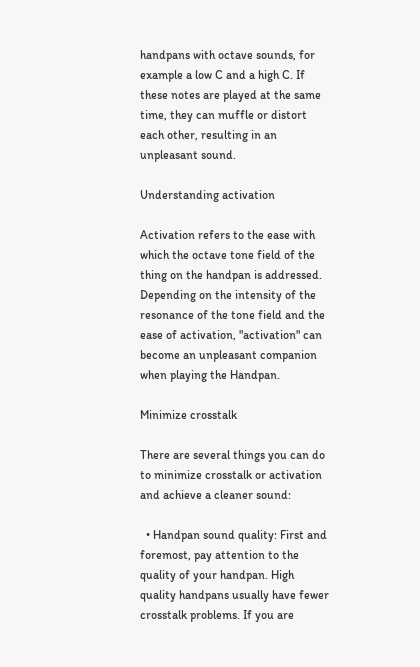handpans with octave sounds, for example a low C and a high C. If these notes are played at the same time, they can muffle or distort each other, resulting in an unpleasant sound.

Understanding activation

Activation refers to the ease with which the octave tone field of the thing on the handpan is addressed. Depending on the intensity of the resonance of the tone field and the ease of activation, "activation" can become an unpleasant companion when playing the Handpan.

Minimize crosstalk

There are several things you can do to minimize crosstalk or activation and achieve a cleaner sound:

  • Handpan sound quality: First and foremost, pay attention to the quality of your handpan. High quality handpans usually have fewer crosstalk problems. If you are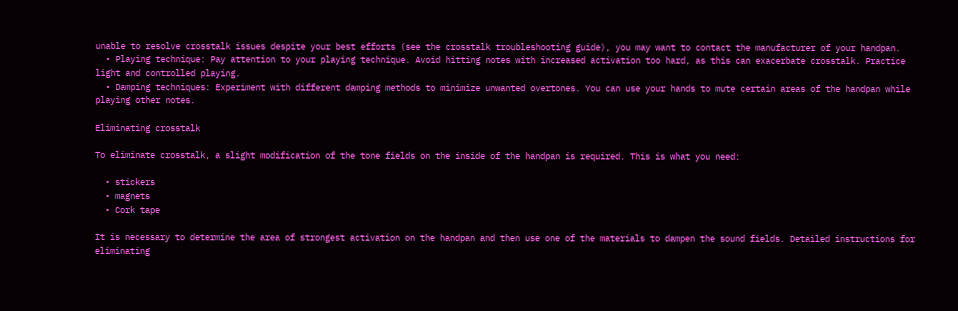unable to resolve crosstalk issues despite your best efforts (see the crosstalk troubleshooting guide), you may want to contact the manufacturer of your handpan.
  • Playing technique: Pay attention to your playing technique. Avoid hitting notes with increased activation too hard, as this can exacerbate crosstalk. Practice light and controlled playing.
  • Damping techniques: Experiment with different damping methods to minimize unwanted overtones. You can use your hands to mute certain areas of the handpan while playing other notes.

Eliminating crosstalk

To eliminate crosstalk, a slight modification of the tone fields on the inside of the handpan is required. This is what you need:

  • stickers
  • magnets
  • Cork tape

It is necessary to determine the area of strongest activation on the handpan and then use one of the materials to dampen the sound fields. Detailed instructions for eliminating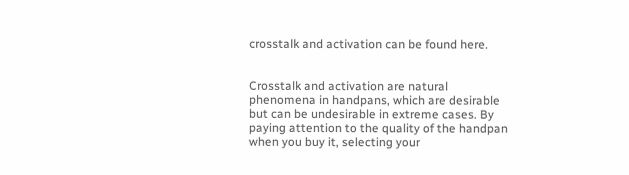crosstalk and activation can be found here.


Crosstalk and activation are natural phenomena in handpans, which are desirable but can be undesirable in extreme cases. By paying attention to the quality of the handpan when you buy it, selecting your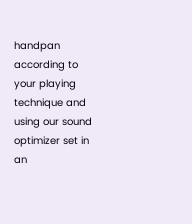handpan according to your playing technique and using our sound optimizer set in an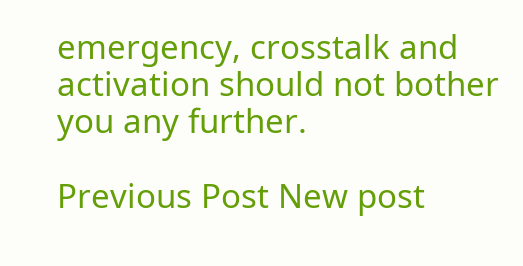emergency, crosstalk and activation should not bother you any further.

Previous Post New post